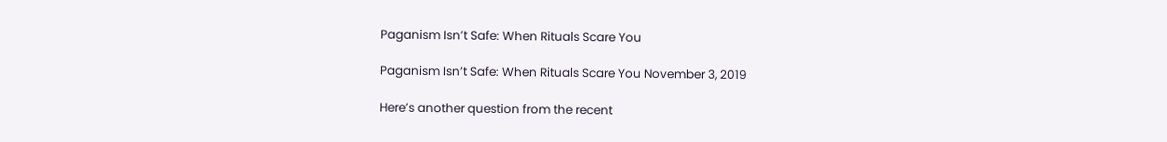Paganism Isn’t Safe: When Rituals Scare You

Paganism Isn’t Safe: When Rituals Scare You November 3, 2019

Here’s another question from the recent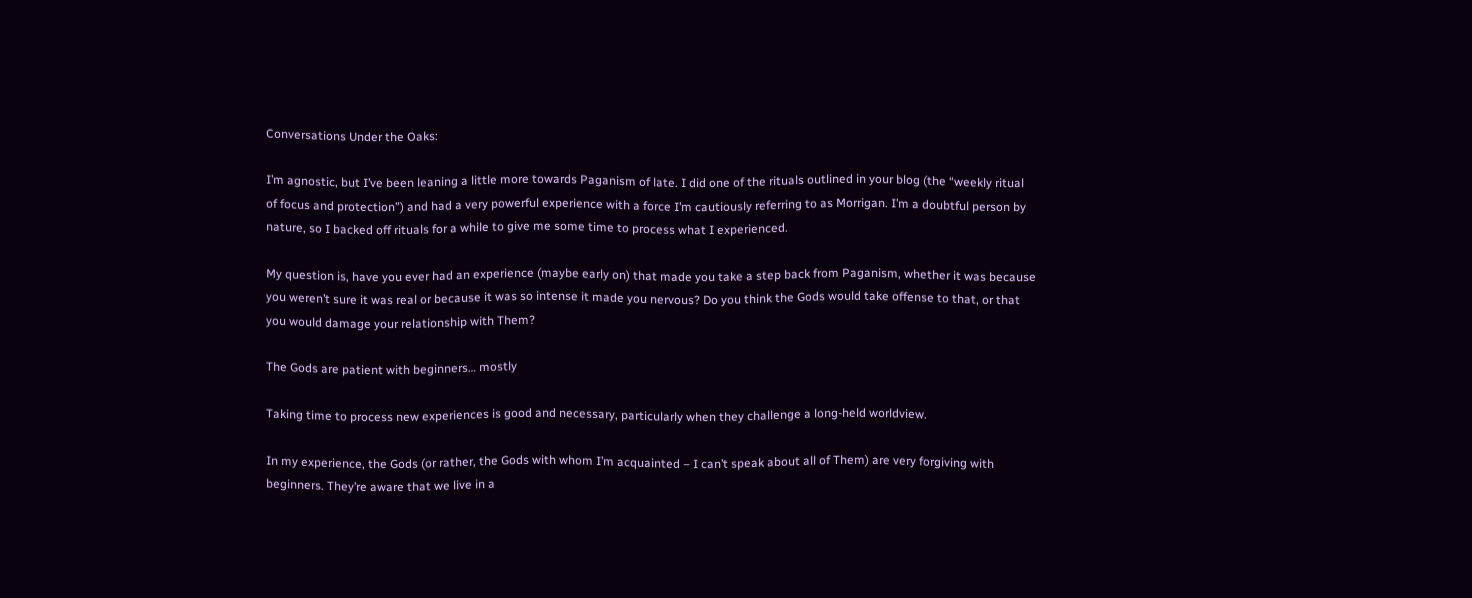Conversations Under the Oaks:

I’m agnostic, but I’ve been leaning a little more towards Paganism of late. I did one of the rituals outlined in your blog (the “weekly ritual of focus and protection”) and had a very powerful experience with a force I’m cautiously referring to as Morrigan. I’m a doubtful person by nature, so I backed off rituals for a while to give me some time to process what I experienced.

My question is, have you ever had an experience (maybe early on) that made you take a step back from Paganism, whether it was because you weren’t sure it was real or because it was so intense it made you nervous? Do you think the Gods would take offense to that, or that you would damage your relationship with Them?

The Gods are patient with beginners… mostly

Taking time to process new experiences is good and necessary, particularly when they challenge a long-held worldview.

In my experience, the Gods (or rather, the Gods with whom I’m acquainted – I can’t speak about all of Them) are very forgiving with beginners. They’re aware that we live in a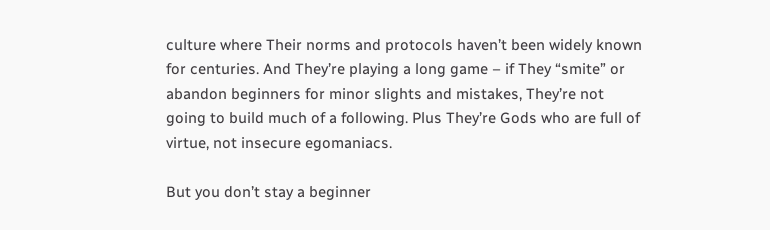culture where Their norms and protocols haven’t been widely known for centuries. And They’re playing a long game – if They “smite” or abandon beginners for minor slights and mistakes, They’re not going to build much of a following. Plus They’re Gods who are full of virtue, not insecure egomaniacs.

But you don’t stay a beginner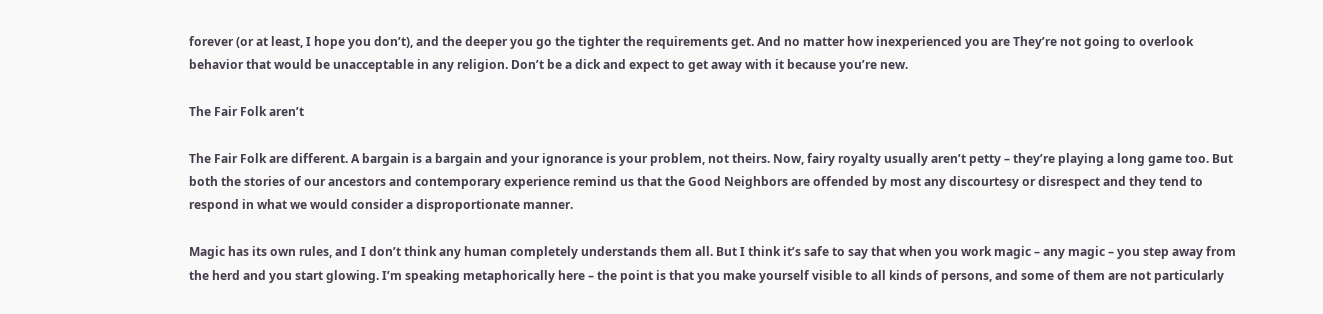forever (or at least, I hope you don’t), and the deeper you go the tighter the requirements get. And no matter how inexperienced you are They’re not going to overlook behavior that would be unacceptable in any religion. Don’t be a dick and expect to get away with it because you’re new.

The Fair Folk aren’t

The Fair Folk are different. A bargain is a bargain and your ignorance is your problem, not theirs. Now, fairy royalty usually aren’t petty – they’re playing a long game too. But both the stories of our ancestors and contemporary experience remind us that the Good Neighbors are offended by most any discourtesy or disrespect and they tend to respond in what we would consider a disproportionate manner.

Magic has its own rules, and I don’t think any human completely understands them all. But I think it’s safe to say that when you work magic – any magic – you step away from the herd and you start glowing. I’m speaking metaphorically here – the point is that you make yourself visible to all kinds of persons, and some of them are not particularly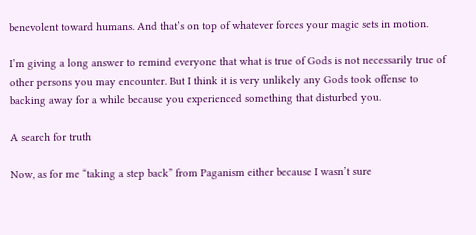benevolent toward humans. And that’s on top of whatever forces your magic sets in motion.

I’m giving a long answer to remind everyone that what is true of Gods is not necessarily true of other persons you may encounter. But I think it is very unlikely any Gods took offense to backing away for a while because you experienced something that disturbed you.

A search for truth

Now, as for me “taking a step back” from Paganism either because I wasn’t sure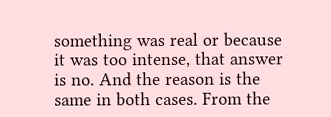something was real or because it was too intense, that answer is no. And the reason is the same in both cases. From the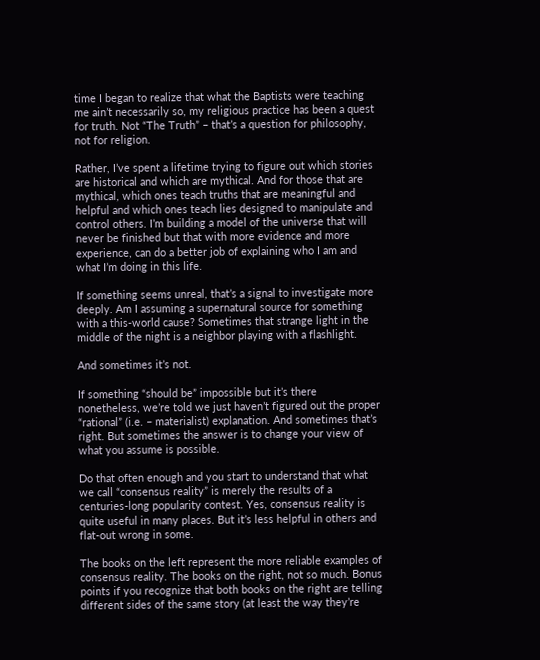time I began to realize that what the Baptists were teaching me ain’t necessarily so, my religious practice has been a quest for truth. Not “The Truth” – that’s a question for philosophy, not for religion.

Rather, I’ve spent a lifetime trying to figure out which stories are historical and which are mythical. And for those that are mythical, which ones teach truths that are meaningful and helpful and which ones teach lies designed to manipulate and control others. I’m building a model of the universe that will never be finished but that with more evidence and more experience, can do a better job of explaining who I am and what I’m doing in this life.

If something seems unreal, that’s a signal to investigate more deeply. Am I assuming a supernatural source for something with a this-world cause? Sometimes that strange light in the middle of the night is a neighbor playing with a flashlight.

And sometimes it’s not.

If something “should be” impossible but it’s there nonetheless, we’re told we just haven’t figured out the proper “rational” (i.e. – materialist) explanation. And sometimes that’s right. But sometimes the answer is to change your view of what you assume is possible.

Do that often enough and you start to understand that what we call “consensus reality” is merely the results of a centuries-long popularity contest. Yes, consensus reality is quite useful in many places. But it’s less helpful in others and flat-out wrong in some.

The books on the left represent the more reliable examples of consensus reality. The books on the right, not so much. Bonus points if you recognize that both books on the right are telling different sides of the same story (at least the way they’re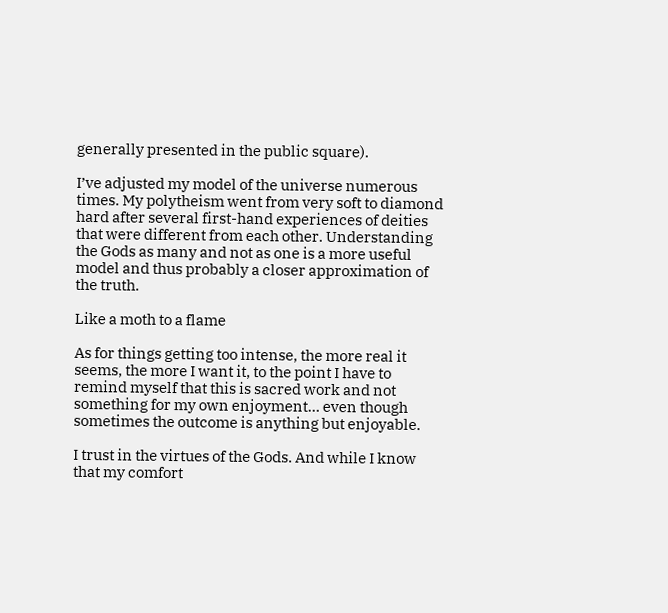generally presented in the public square).

I’ve adjusted my model of the universe numerous times. My polytheism went from very soft to diamond hard after several first-hand experiences of deities that were different from each other. Understanding the Gods as many and not as one is a more useful model and thus probably a closer approximation of the truth.

Like a moth to a flame

As for things getting too intense, the more real it seems, the more I want it, to the point I have to remind myself that this is sacred work and not something for my own enjoyment… even though sometimes the outcome is anything but enjoyable.

I trust in the virtues of the Gods. And while I know that my comfort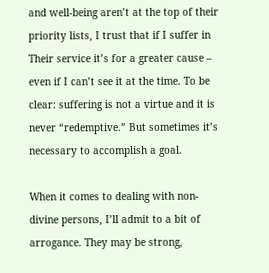and well-being aren’t at the top of their priority lists, I trust that if I suffer in Their service it’s for a greater cause – even if I can’t see it at the time. To be clear: suffering is not a virtue and it is never “redemptive.” But sometimes it’s necessary to accomplish a goal.

When it comes to dealing with non-divine persons, I’ll admit to a bit of arrogance. They may be strong,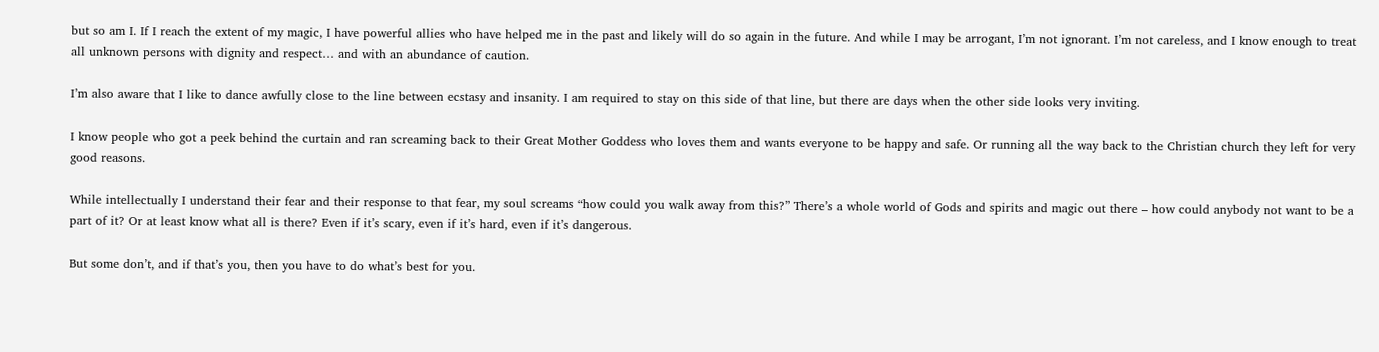but so am I. If I reach the extent of my magic, I have powerful allies who have helped me in the past and likely will do so again in the future. And while I may be arrogant, I’m not ignorant. I’m not careless, and I know enough to treat all unknown persons with dignity and respect… and with an abundance of caution.

I’m also aware that I like to dance awfully close to the line between ecstasy and insanity. I am required to stay on this side of that line, but there are days when the other side looks very inviting.

I know people who got a peek behind the curtain and ran screaming back to their Great Mother Goddess who loves them and wants everyone to be happy and safe. Or running all the way back to the Christian church they left for very good reasons.

While intellectually I understand their fear and their response to that fear, my soul screams “how could you walk away from this?” There’s a whole world of Gods and spirits and magic out there – how could anybody not want to be a part of it? Or at least know what all is there? Even if it’s scary, even if it’s hard, even if it’s dangerous.

But some don’t, and if that’s you, then you have to do what’s best for you.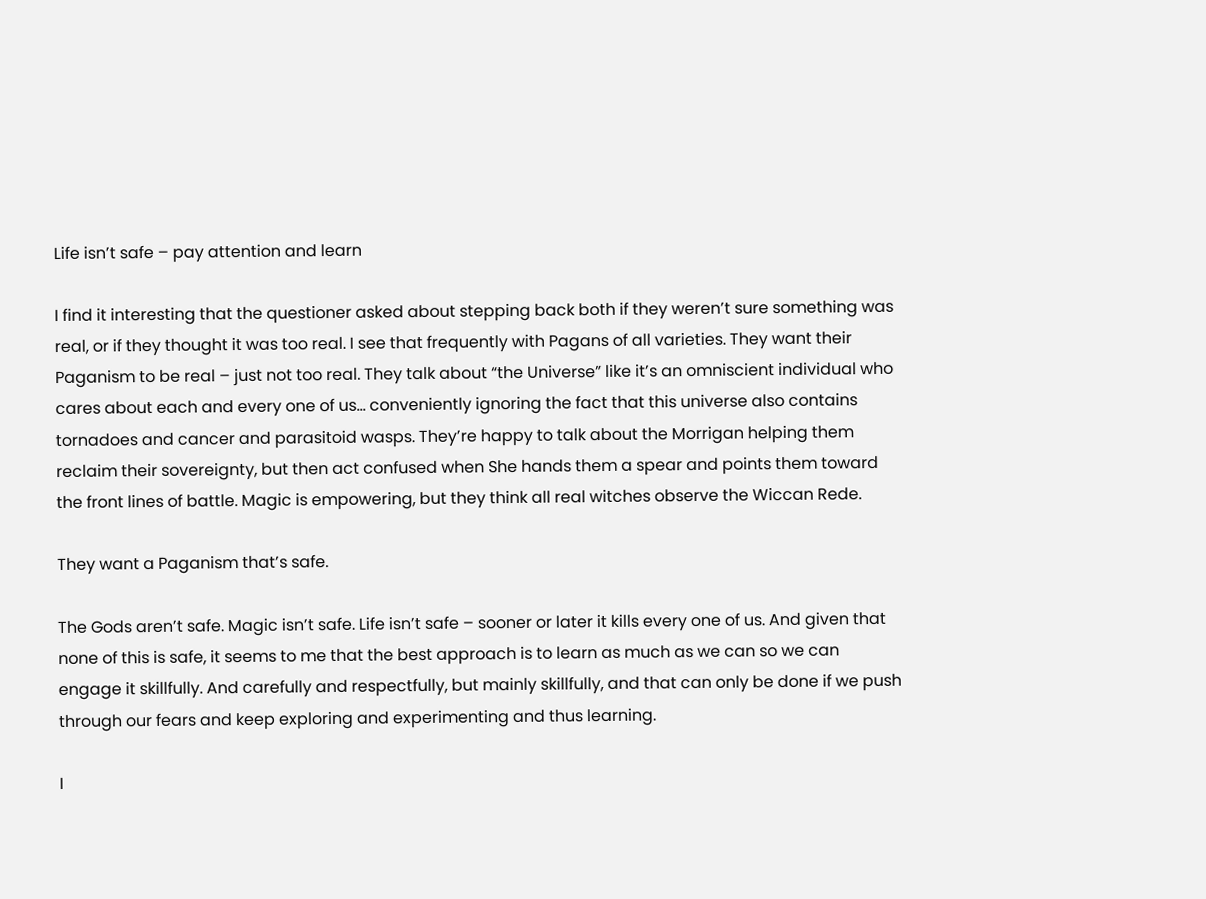Life isn’t safe – pay attention and learn

I find it interesting that the questioner asked about stepping back both if they weren’t sure something was real, or if they thought it was too real. I see that frequently with Pagans of all varieties. They want their Paganism to be real – just not too real. They talk about “the Universe” like it’s an omniscient individual who cares about each and every one of us… conveniently ignoring the fact that this universe also contains tornadoes and cancer and parasitoid wasps. They’re happy to talk about the Morrigan helping them reclaim their sovereignty, but then act confused when She hands them a spear and points them toward the front lines of battle. Magic is empowering, but they think all real witches observe the Wiccan Rede.

They want a Paganism that’s safe.

The Gods aren’t safe. Magic isn’t safe. Life isn’t safe – sooner or later it kills every one of us. And given that none of this is safe, it seems to me that the best approach is to learn as much as we can so we can engage it skillfully. And carefully and respectfully, but mainly skillfully, and that can only be done if we push through our fears and keep exploring and experimenting and thus learning.

I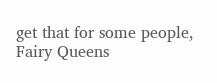get that for some people, Fairy Queens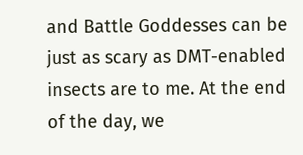and Battle Goddesses can be just as scary as DMT-enabled insects are to me. At the end of the day, we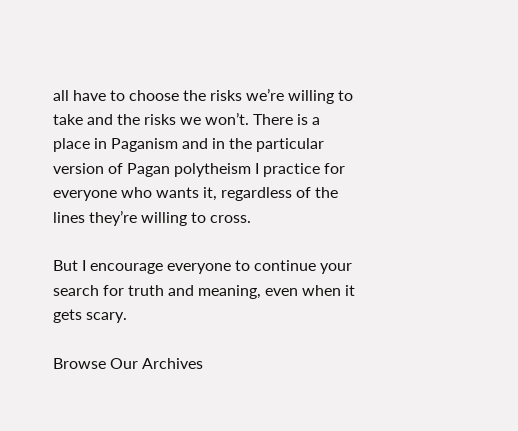all have to choose the risks we’re willing to take and the risks we won’t. There is a place in Paganism and in the particular version of Pagan polytheism I practice for everyone who wants it, regardless of the lines they’re willing to cross.

But I encourage everyone to continue your search for truth and meaning, even when it gets scary.

Browse Our Archives